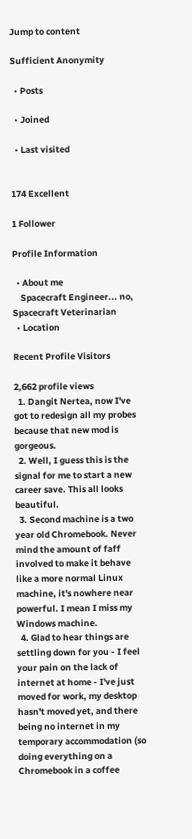Jump to content

Sufficient Anonymity

  • Posts

  • Joined

  • Last visited


174 Excellent

1 Follower

Profile Information

  • About me
    Spacecraft Engineer... no, Spacecraft Veterinarian
  • Location

Recent Profile Visitors

2,662 profile views
  1. Dangit Nertea, now I've got to redesign all my probes because that new mod is gorgeous.
  2. Well, I guess this is the signal for me to start a new career save. This all looks beautiful.
  3. Second machine is a two year old Chromebook. Never mind the amount of faff involved to make it behave like a more normal Linux machine, it's nowhere near powerful. I mean I miss my Windows machine.
  4. Glad to hear things are settling down for you - I feel your pain on the lack of internet at home - I've just moved for work, my desktop hasn't moved yet, and there being no internet in my temporary accommodation (so doing everything on a Chromebook in a coffee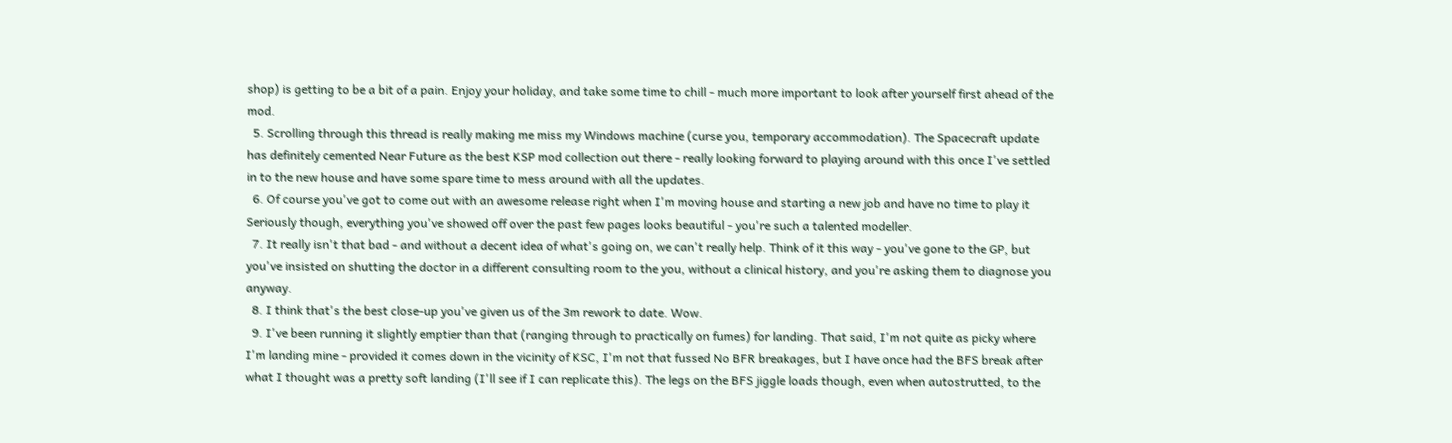shop) is getting to be a bit of a pain. Enjoy your holiday, and take some time to chill - much more important to look after yourself first ahead of the mod.
  5. Scrolling through this thread is really making me miss my Windows machine (curse you, temporary accommodation). The Spacecraft update has definitely cemented Near Future as the best KSP mod collection out there - really looking forward to playing around with this once I've settled in to the new house and have some spare time to mess around with all the updates.
  6. Of course you've got to come out with an awesome release right when I'm moving house and starting a new job and have no time to play it Seriously though, everything you've showed off over the past few pages looks beautiful - you're such a talented modeller.
  7. It really isn't that bad - and without a decent idea of what's going on, we can't really help. Think of it this way - you've gone to the GP, but you've insisted on shutting the doctor in a different consulting room to the you, without a clinical history, and you're asking them to diagnose you anyway.
  8. I think that's the best close-up you've given us of the 3m rework to date. Wow.
  9. I've been running it slightly emptier than that (ranging through to practically on fumes) for landing. That said, I'm not quite as picky where I'm landing mine - provided it comes down in the vicinity of KSC, I'm not that fussed No BFR breakages, but I have once had the BFS break after what I thought was a pretty soft landing (I'll see if I can replicate this). The legs on the BFS jiggle loads though, even when autostrutted, to the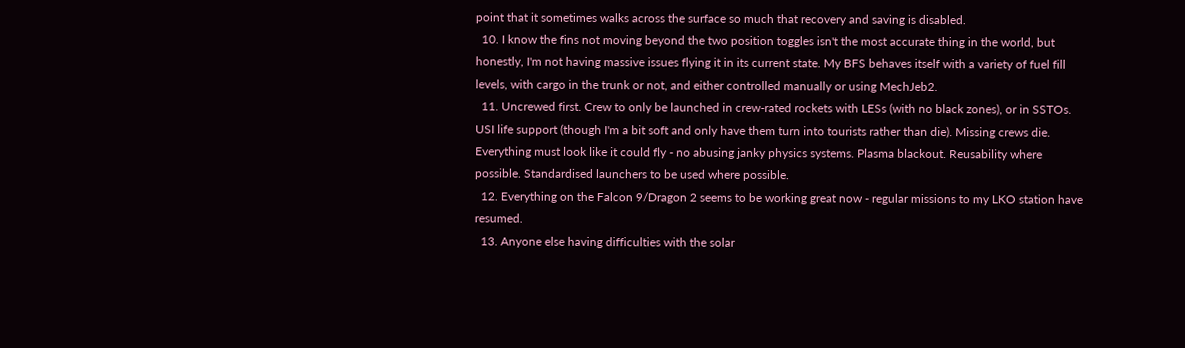point that it sometimes walks across the surface so much that recovery and saving is disabled.
  10. I know the fins not moving beyond the two position toggles isn't the most accurate thing in the world, but honestly, I'm not having massive issues flying it in its current state. My BFS behaves itself with a variety of fuel fill levels, with cargo in the trunk or not, and either controlled manually or using MechJeb2.
  11. Uncrewed first. Crew to only be launched in crew-rated rockets with LESs (with no black zones), or in SSTOs. USI life support (though I'm a bit soft and only have them turn into tourists rather than die). Missing crews die. Everything must look like it could fly - no abusing janky physics systems. Plasma blackout. Reusability where possible. Standardised launchers to be used where possible.
  12. Everything on the Falcon 9/Dragon 2 seems to be working great now - regular missions to my LKO station have resumed.
  13. Anyone else having difficulties with the solar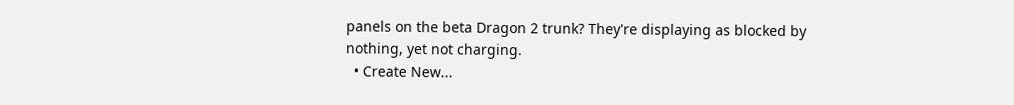panels on the beta Dragon 2 trunk? They're displaying as blocked by nothing, yet not charging.
  • Create New...